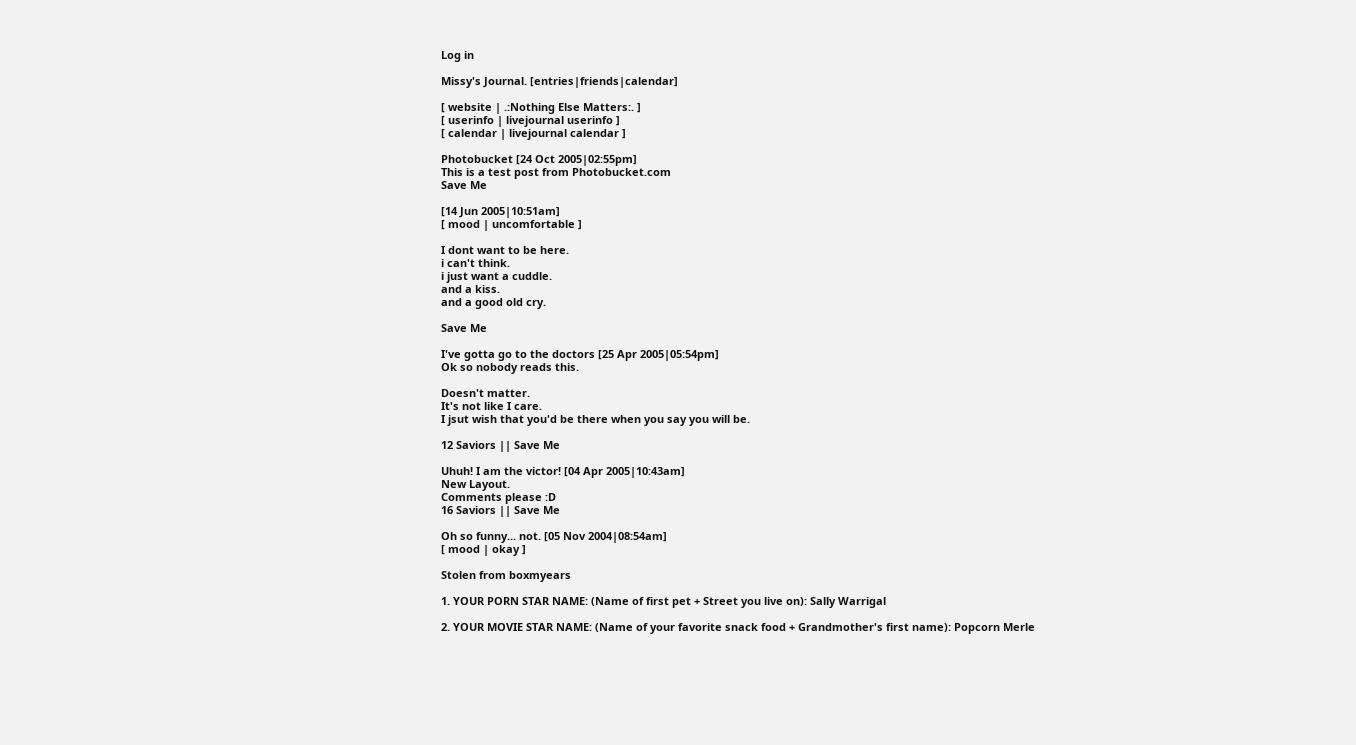Log in

Missy's Journal. [entries|friends|calendar]

[ website | .:Nothing Else Matters:. ]
[ userinfo | livejournal userinfo ]
[ calendar | livejournal calendar ]

Photobucket [24 Oct 2005|02:55pm]
This is a test post from Photobucket.com
Save Me

[14 Jun 2005|10:51am]
[ mood | uncomfortable ]

I dont want to be here.
i can't think.
i just want a cuddle.
and a kiss.
and a good old cry.

Save Me

I've gotta go to the doctors [25 Apr 2005|05:54pm]
Ok so nobody reads this.

Doesn't matter.
It's not like I care.
I jsut wish that you'd be there when you say you will be.

12 Saviors || Save Me

Uhuh! I am the victor! [04 Apr 2005|10:43am]
New Layout.
Comments please :D
16 Saviors || Save Me

Oh so funny... not. [05 Nov 2004|08:54am]
[ mood | okay ]

Stolen from boxmyears

1. YOUR PORN STAR NAME: (Name of first pet + Street you live on): Sally Warrigal

2. YOUR MOVIE STAR NAME: (Name of your favorite snack food + Grandmother's first name): Popcorn Merle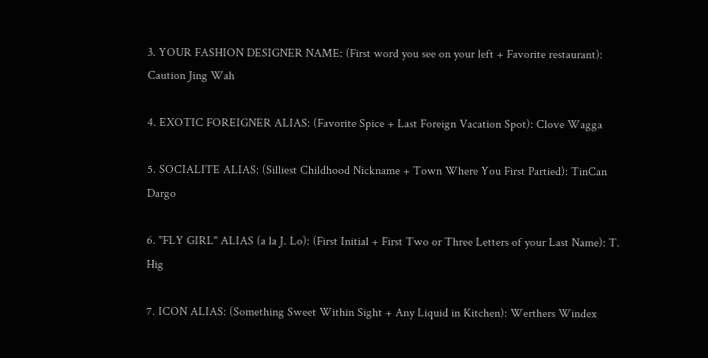3. YOUR FASHION DESIGNER NAME: (First word you see on your left + Favorite restaurant): Caution Jing Wah

4. EXOTIC FOREIGNER ALIAS: (Favorite Spice + Last Foreign Vacation Spot): Clove Wagga

5. SOCIALITE ALIAS: (Silliest Childhood Nickname + Town Where You First Partied): TinCan Dargo

6. "FLY GIRL" ALIAS (a la J. Lo): (First Initial + First Two or Three Letters of your Last Name): T. Hig

7. ICON ALIAS: (Something Sweet Within Sight + Any Liquid in Kitchen): Werthers Windex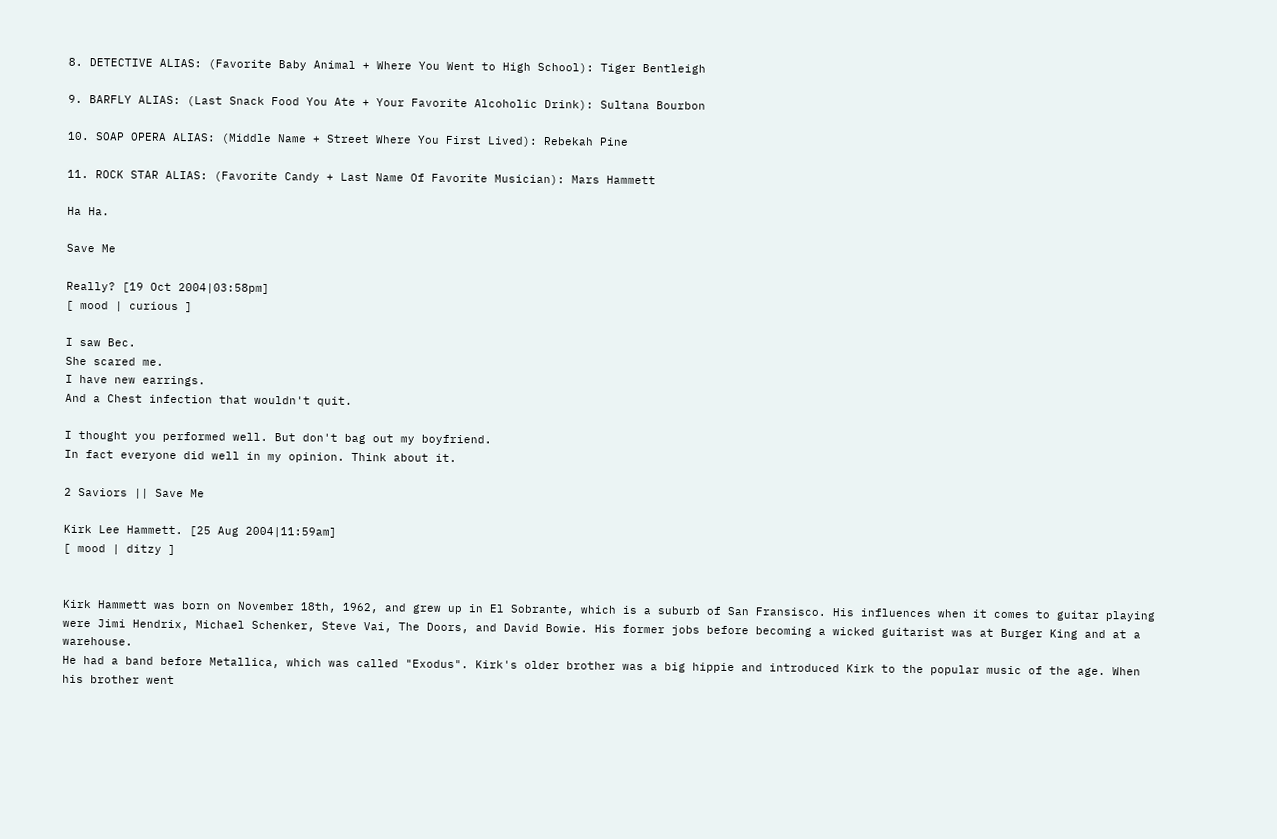8. DETECTIVE ALIAS: (Favorite Baby Animal + Where You Went to High School): Tiger Bentleigh

9. BARFLY ALIAS: (Last Snack Food You Ate + Your Favorite Alcoholic Drink): Sultana Bourbon

10. SOAP OPERA ALIAS: (Middle Name + Street Where You First Lived): Rebekah Pine

11. ROCK STAR ALIAS: (Favorite Candy + Last Name Of Favorite Musician): Mars Hammett

Ha Ha.

Save Me

Really? [19 Oct 2004|03:58pm]
[ mood | curious ]

I saw Bec.
She scared me.
I have new earrings.
And a Chest infection that wouldn't quit.

I thought you performed well. But don't bag out my boyfriend.
In fact everyone did well in my opinion. Think about it.

2 Saviors || Save Me

Kirk Lee Hammett. [25 Aug 2004|11:59am]
[ mood | ditzy ]


Kirk Hammett was born on November 18th, 1962, and grew up in El Sobrante, which is a suburb of San Fransisco. His influences when it comes to guitar playing were Jimi Hendrix, Michael Schenker, Steve Vai, The Doors, and David Bowie. His former jobs before becoming a wicked guitarist was at Burger King and at a warehouse.
He had a band before Metallica, which was called "Exodus". Kirk's older brother was a big hippie and introduced Kirk to the popular music of the age. When his brother went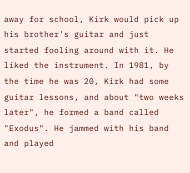away for school, Kirk would pick up his brother's guitar and just started fooling around with it. He liked the instrument. In 1981, by the time he was 20, Kirk had some guitar lessons, and about "two weeks later", he formed a band called "Exodus". He jammed with his band and played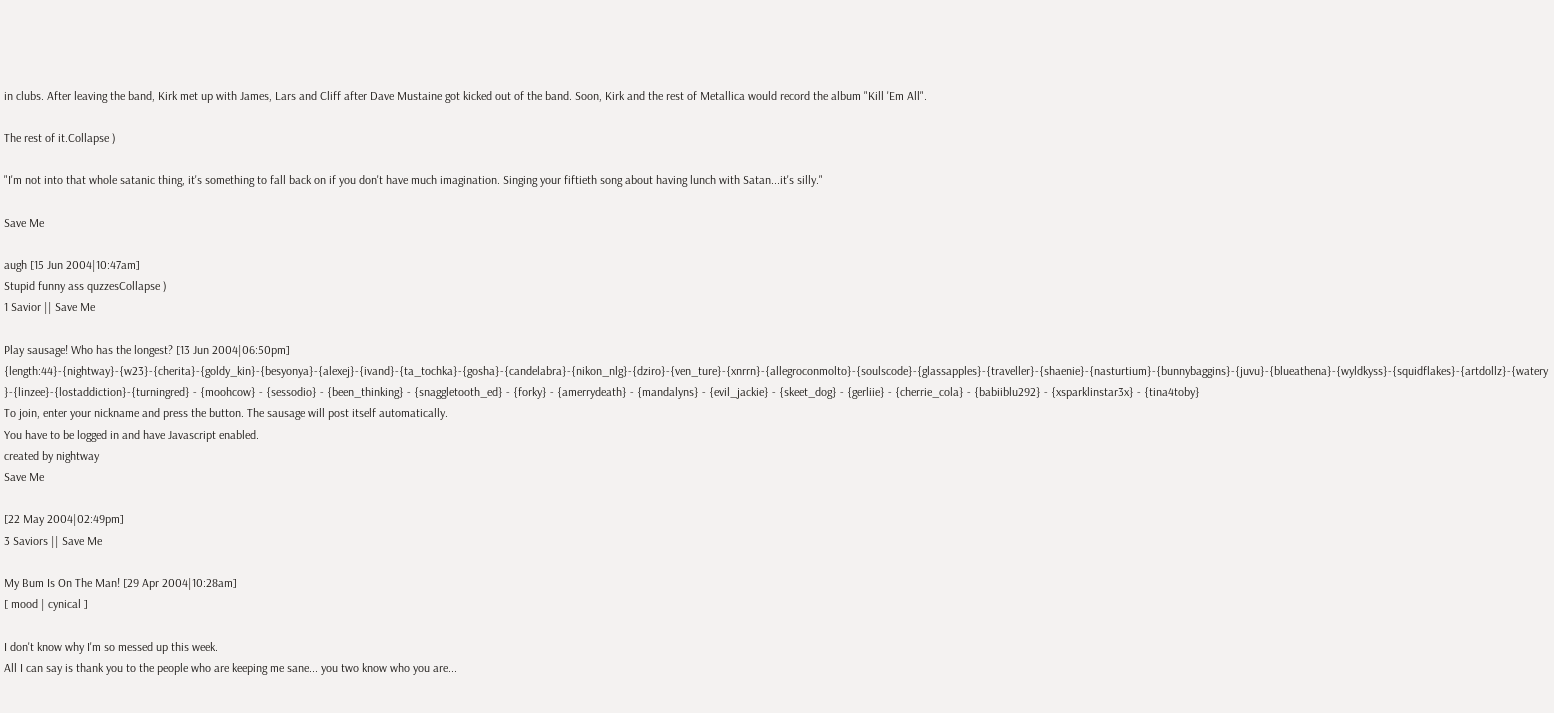in clubs. After leaving the band, Kirk met up with James, Lars and Cliff after Dave Mustaine got kicked out of the band. Soon, Kirk and the rest of Metallica would record the album "Kill 'Em All".

The rest of it.Collapse )

"I'm not into that whole satanic thing, it's something to fall back on if you don't have much imagination. Singing your fiftieth song about having lunch with Satan...it's silly."

Save Me

augh [15 Jun 2004|10:47am]
Stupid funny ass quzzesCollapse )
1 Savior || Save Me

Play sausage! Who has the longest? [13 Jun 2004|06:50pm]
{length:44}-{nightway}-{w23}-{cherita}-{goldy_kin}-{besyonya}-{alexej}-{ivand}-{ta_tochka}-{gosha}-{candelabra}-{nikon_nlg}-{dziro}-{ven_ture}-{xnrrn}-{allegroconmolto}-{soulscode}-{glassapples}-{traveller}-{shaenie}-{nasturtium}-{bunnybaggins}-{juvu}-{blueathena}-{wyldkyss}-{squidflakes}-{artdollz}-{watery}-{linzee}-{lostaddiction}-{turningred} - {moohcow} - {sessodio} - {been_thinking} - {snaggletooth_ed} - {forky} - {amerrydeath} - {mandalyns} - {evil_jackie} - {skeet_dog} - {gerliie} - {cherrie_cola} - {babiiblu292} - {xsparklinstar3x} - {tina4toby}
To join, enter your nickname and press the button. The sausage will post itself automatically.
You have to be logged in and have Javascript enabled.
created by nightway
Save Me

[22 May 2004|02:49pm]
3 Saviors || Save Me

My Bum Is On The Man! [29 Apr 2004|10:28am]
[ mood | cynical ]

I don't know why I'm so messed up this week.
All I can say is thank you to the people who are keeping me sane... you two know who you are...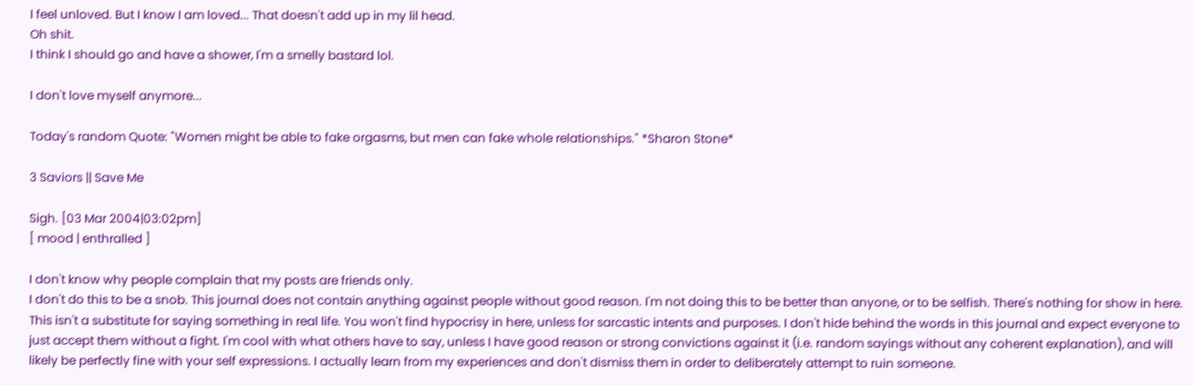I feel unloved. But I know I am loved... That doesn't add up in my lil head.
Oh shit.
I think I should go and have a shower, I'm a smelly bastard lol.

I don't love myself anymore...

Today's random Quote: "Women might be able to fake orgasms, but men can fake whole relationships." *Sharon Stone*

3 Saviors || Save Me

Sigh. [03 Mar 2004|03:02pm]
[ mood | enthralled ]

I don't know why people complain that my posts are friends only.
I don't do this to be a snob. This journal does not contain anything against people without good reason. I'm not doing this to be better than anyone, or to be selfish. There's nothing for show in here. This isn't a substitute for saying something in real life. You won't find hypocrisy in here, unless for sarcastic intents and purposes. I don't hide behind the words in this journal and expect everyone to just accept them without a fight. I'm cool with what others have to say, unless I have good reason or strong convictions against it (i.e. random sayings without any coherent explanation), and will likely be perfectly fine with your self expressions. I actually learn from my experiences and don't dismiss them in order to deliberately attempt to ruin someone.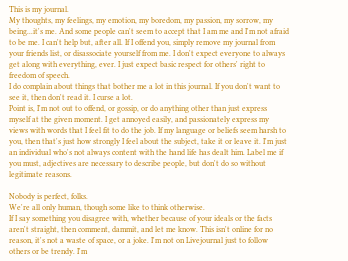This is my journal.
My thoughts, my feelings, my emotion, my boredom, my passion, my sorrow, my being...it's me. And some people can't seem to accept that I am me and I'm not afraid to be me. I can't help but, after all. If I offend you, simply remove my journal from your friends list, or disassociate yourself from me. I don't expect everyone to always get along with everything, ever. I just expect basic respect for others' right to freedom of speech.
I do complain about things that bother me a lot in this journal. If you don't want to see it, then don't read it. I curse a lot.
Point is, I'm not out to offend, or gossip, or do anything other than just express myself at the given moment. I get annoyed easily, and passionately express my views with words that I feel fit to do the job. If my language or beliefs seem harsh to you, then that's just how strongly I feel about the subject, take it or leave it. I'm just an individual who's not always content with the hand life has dealt him. Label me if you must, adjectives are necessary to describe people, but don't do so without legitimate reasons.

Nobody is perfect, folks.
We're all only human, though some like to think otherwise.
If I say something you disagree with, whether because of your ideals or the facts aren't straight, then comment, dammit, and let me know. This isn't online for no reason, it's not a waste of space, or a joke. I'm not on Livejournal just to follow others or be trendy. I'm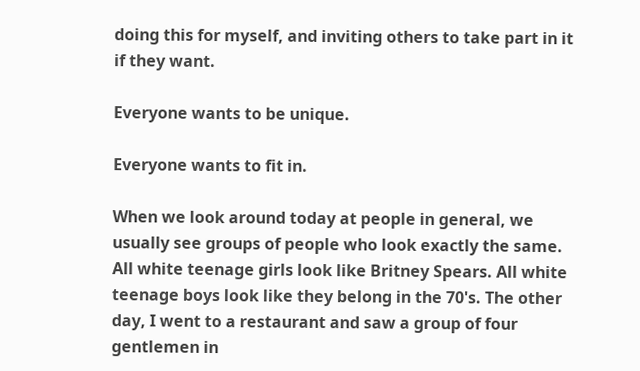doing this for myself, and inviting others to take part in it if they want.

Everyone wants to be unique.

Everyone wants to fit in.

When we look around today at people in general, we usually see groups of people who look exactly the same. All white teenage girls look like Britney Spears. All white teenage boys look like they belong in the 70's. The other day, I went to a restaurant and saw a group of four gentlemen in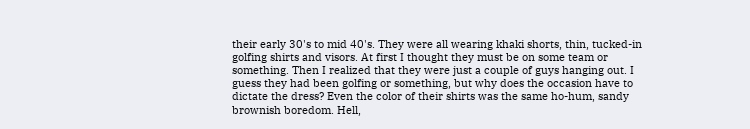their early 30's to mid 40's. They were all wearing khaki shorts, thin, tucked-in golfing shirts and visors. At first I thought they must be on some team or something. Then I realized that they were just a couple of guys hanging out. I guess they had been golfing or something, but why does the occasion have to dictate the dress? Even the color of their shirts was the same ho-hum, sandy brownish boredom. Hell,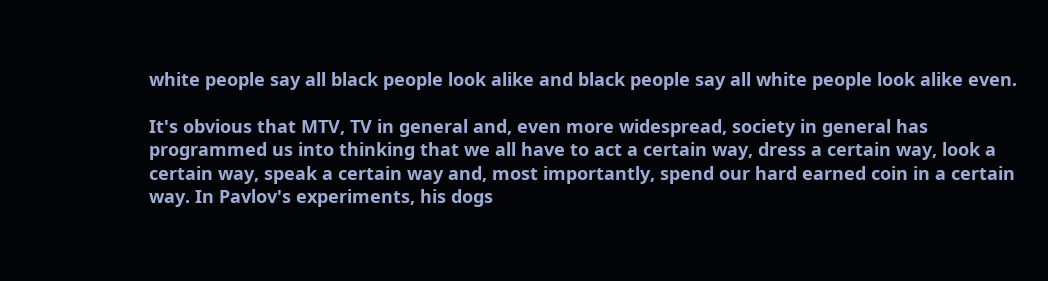white people say all black people look alike and black people say all white people look alike even.

It's obvious that MTV, TV in general and, even more widespread, society in general has programmed us into thinking that we all have to act a certain way, dress a certain way, look a certain way, speak a certain way and, most importantly, spend our hard earned coin in a certain way. In Pavlov's experiments, his dogs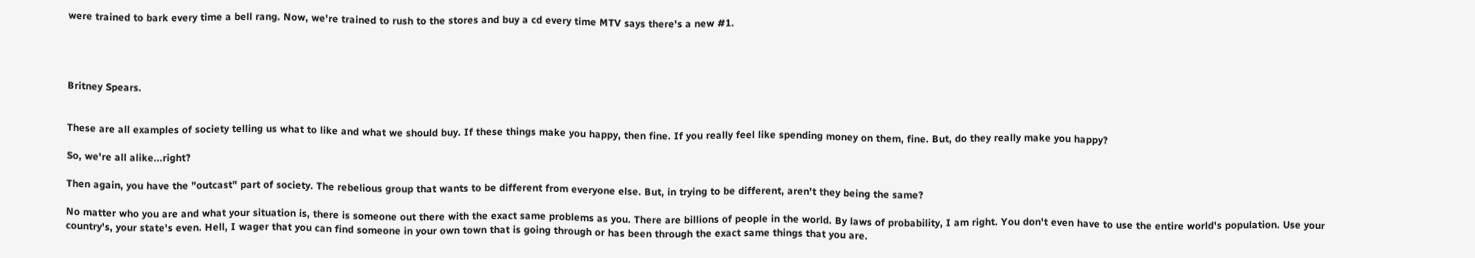were trained to bark every time a bell rang. Now, we're trained to rush to the stores and buy a cd every time MTV says there's a new #1.




Britney Spears.


These are all examples of society telling us what to like and what we should buy. If these things make you happy, then fine. If you really feel like spending money on them, fine. But, do they really make you happy?

So, we're all alike...right?

Then again, you have the "outcast" part of society. The rebelious group that wants to be different from everyone else. But, in trying to be different, aren't they being the same?

No matter who you are and what your situation is, there is someone out there with the exact same problems as you. There are billions of people in the world. By laws of probability, I am right. You don't even have to use the entire world's population. Use your country's, your state's even. Hell, I wager that you can find someone in your own town that is going through or has been through the exact same things that you are.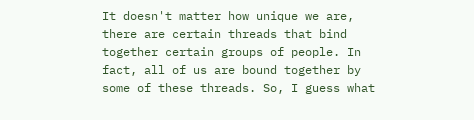It doesn't matter how unique we are, there are certain threads that bind together certain groups of people. In fact, all of us are bound together by some of these threads. So, I guess what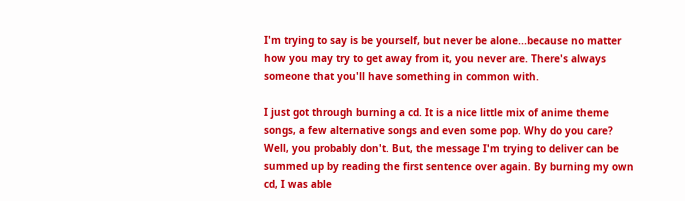I'm trying to say is be yourself, but never be alone...because no matter how you may try to get away from it, you never are. There's always someone that you'll have something in common with.

I just got through burning a cd. It is a nice little mix of anime theme songs, a few alternative songs and even some pop. Why do you care? Well, you probably don't. But, the message I'm trying to deliver can be summed up by reading the first sentence over again. By burning my own cd, I was able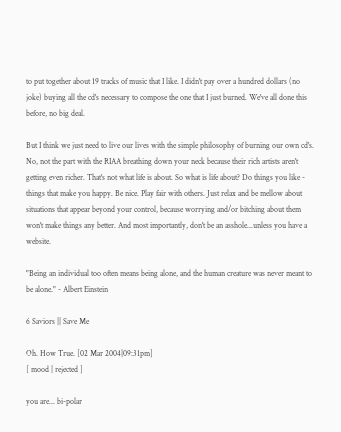to put together about 19 tracks of music that I like. I didn't pay over a hundred dollars (no joke) buying all the cd's necessary to compose the one that I just burned. We've all done this before, no big deal.

But I think we just need to live our lives with the simple philosophy of burning our own cd's. No, not the part with the RIAA breathing down your neck because their rich artists aren't getting even richer. That's not what life is about. So what is life about? Do things you like - things that make you happy. Be nice. Play fair with others. Just relax and be mellow about situations that appear beyond your control, because worrying and/or bitching about them won't make things any better. And most importantly, don't be an asshole...unless you have a website.

"Being an individual too often means being alone, and the human creature was never meant to be alone." - Albert Einstein

6 Saviors || Save Me

Oh. How True. [02 Mar 2004|09:31pm]
[ mood | rejected ]

you are... bi-polar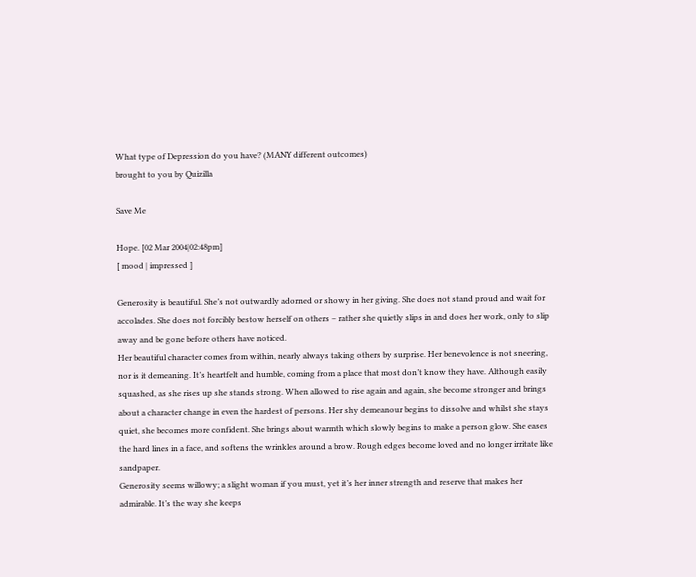What type of Depression do you have? (MANY different outcomes)
brought to you by Quizilla

Save Me

Hope. [02 Mar 2004|02:48pm]
[ mood | impressed ]

Generosity is beautiful. She’s not outwardly adorned or showy in her giving. She does not stand proud and wait for accolades. She does not forcibly bestow herself on others – rather she quietly slips in and does her work, only to slip away and be gone before others have noticed.
Her beautiful character comes from within, nearly always taking others by surprise. Her benevolence is not sneering, nor is it demeaning. It’s heartfelt and humble, coming from a place that most don’t know they have. Although easily squashed, as she rises up she stands strong. When allowed to rise again and again, she become stronger and brings about a character change in even the hardest of persons. Her shy demeanour begins to dissolve and whilst she stays quiet, she becomes more confident. She brings about warmth which slowly begins to make a person glow. She eases the hard lines in a face, and softens the wrinkles around a brow. Rough edges become loved and no longer irritate like sandpaper.
Generosity seems willowy; a slight woman if you must, yet it’s her inner strength and reserve that makes her admirable. It’s the way she keeps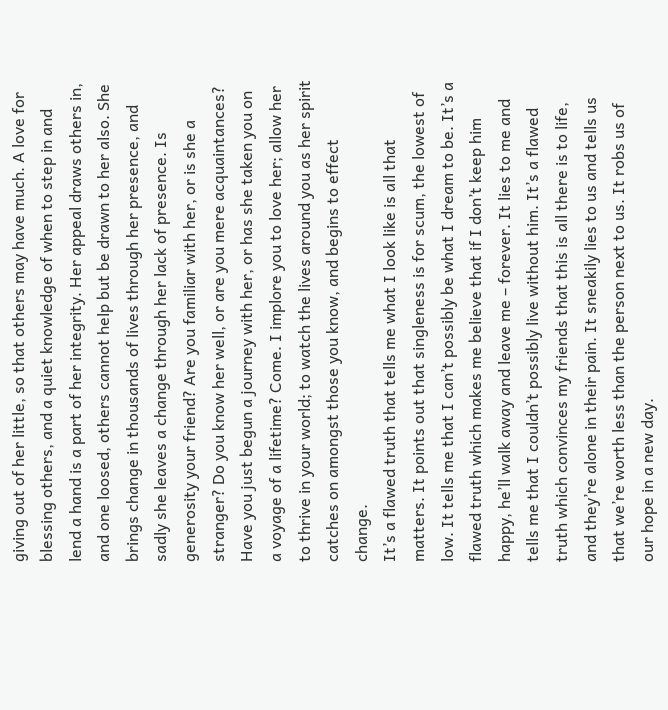giving out of her little, so that others may have much. A love for blessing others, and a quiet knowledge of when to step in and lend a hand is a part of her integrity. Her appeal draws others in, and one loosed, others cannot help but be drawn to her also. She brings change in thousands of lives through her presence, and sadly she leaves a change through her lack of presence. Is generosity your friend? Are you familiar with her, or is she a stranger? Do you know her well, or are you mere acquaintances? Have you just begun a journey with her, or has she taken you on a voyage of a lifetime? Come. I implore you to love her; allow her to thrive in your world; to watch the lives around you as her spirit catches on amongst those you know, and begins to effect change.
It’s a flawed truth that tells me what I look like is all that matters. It points out that singleness is for scum, the lowest of low. It tells me that I can’t possibly be what I dream to be. It’s a flawed truth which makes me believe that if I don’t keep him happy, he’ll walk away and leave me – forever. It lies to me and tells me that I couldn’t possibly live without him. It’s a flawed truth which convinces my friends that this is all there is to life, and they’re alone in their pain. It sneakily lies to us and tells us that we’re worth less than the person next to us. It robs us of our hope in a new day.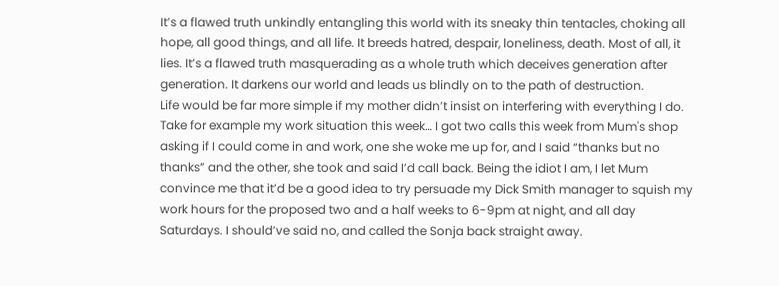It’s a flawed truth unkindly entangling this world with its sneaky thin tentacles, choking all hope, all good things, and all life. It breeds hatred, despair, loneliness, death. Most of all, it lies. It’s a flawed truth masquerading as a whole truth which deceives generation after generation. It darkens our world and leads us blindly on to the path of destruction.
Life would be far more simple if my mother didn’t insist on interfering with everything I do. Take for example my work situation this week… I got two calls this week from Mum's shop asking if I could come in and work, one she woke me up for, and I said “thanks but no thanks” and the other, she took and said I’d call back. Being the idiot I am, I let Mum convince me that it’d be a good idea to try persuade my Dick Smith manager to squish my work hours for the proposed two and a half weeks to 6-9pm at night, and all day Saturdays. I should’ve said no, and called the Sonja back straight away.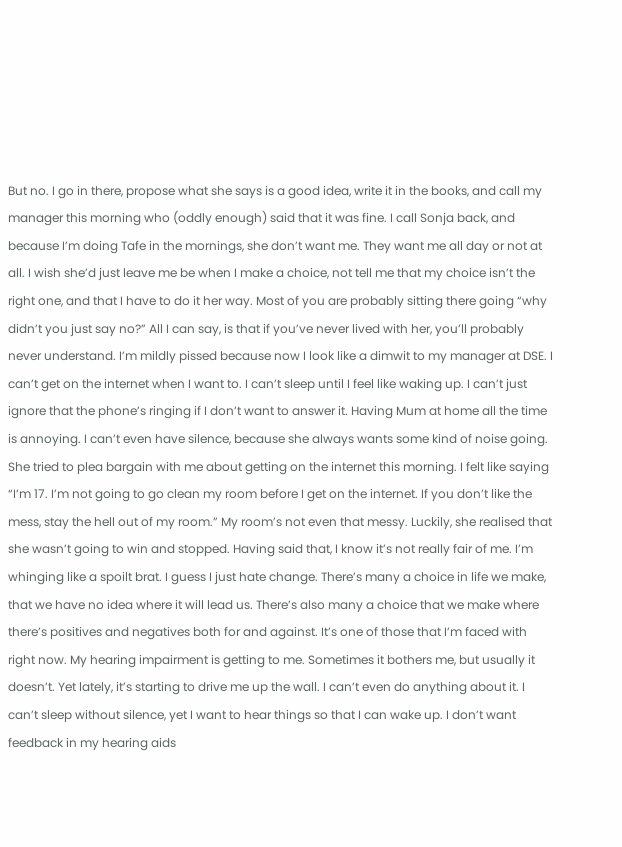But no. I go in there, propose what she says is a good idea, write it in the books, and call my manager this morning who (oddly enough) said that it was fine. I call Sonja back, and because I’m doing Tafe in the mornings, she don’t want me. They want me all day or not at all. I wish she’d just leave me be when I make a choice, not tell me that my choice isn’t the right one, and that I have to do it her way. Most of you are probably sitting there going “why didn’t you just say no?” All I can say, is that if you’ve never lived with her, you’ll probably never understand. I’m mildly pissed because now I look like a dimwit to my manager at DSE. I can’t get on the internet when I want to. I can’t sleep until I feel like waking up. I can’t just ignore that the phone’s ringing if I don’t want to answer it. Having Mum at home all the time is annoying. I can’t even have silence, because she always wants some kind of noise going. She tried to plea bargain with me about getting on the internet this morning. I felt like saying “I’m 17. I’m not going to go clean my room before I get on the internet. If you don’t like the mess, stay the hell out of my room.” My room’s not even that messy. Luckily, she realised that she wasn’t going to win and stopped. Having said that, I know it’s not really fair of me. I’m whinging like a spoilt brat. I guess I just hate change. There’s many a choice in life we make, that we have no idea where it will lead us. There’s also many a choice that we make where there’s positives and negatives both for and against. It’s one of those that I’m faced with right now. My hearing impairment is getting to me. Sometimes it bothers me, but usually it doesn’t. Yet lately, it’s starting to drive me up the wall. I can’t even do anything about it. I can’t sleep without silence, yet I want to hear things so that I can wake up. I don’t want feedback in my hearing aids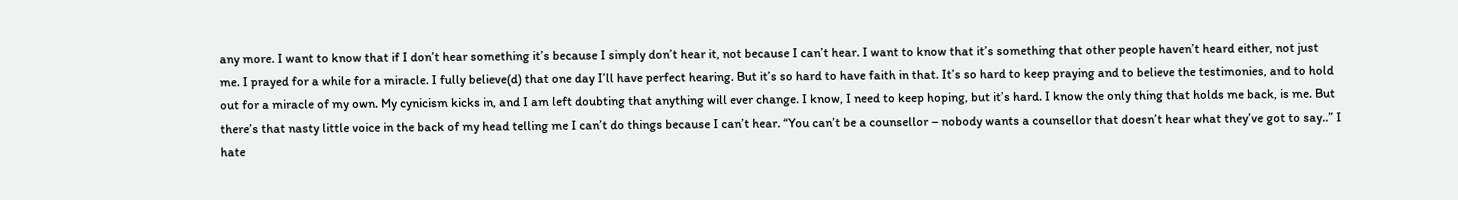any more. I want to know that if I don’t hear something it’s because I simply don’t hear it, not because I can’t hear. I want to know that it’s something that other people haven’t heard either, not just me. I prayed for a while for a miracle. I fully believe(d) that one day I’ll have perfect hearing. But it’s so hard to have faith in that. It’s so hard to keep praying and to believe the testimonies, and to hold out for a miracle of my own. My cynicism kicks in, and I am left doubting that anything will ever change. I know, I need to keep hoping, but it’s hard. I know the only thing that holds me back, is me. But there’s that nasty little voice in the back of my head telling me I can’t do things because I can’t hear. “You can’t be a counsellor – nobody wants a counsellor that doesn’t hear what they’ve got to say..” I hate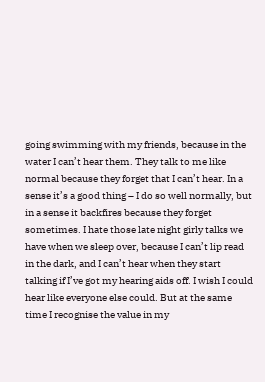going swimming with my friends, because in the water I can’t hear them. They talk to me like normal because they forget that I can’t hear. In a sense it’s a good thing – I do so well normally, but in a sense it backfires because they forget sometimes. I hate those late night girly talks we have when we sleep over, because I can’t lip read in the dark, and I can’t hear when they start talking if I’ve got my hearing aids off. I wish I could hear like everyone else could. But at the same time I recognise the value in my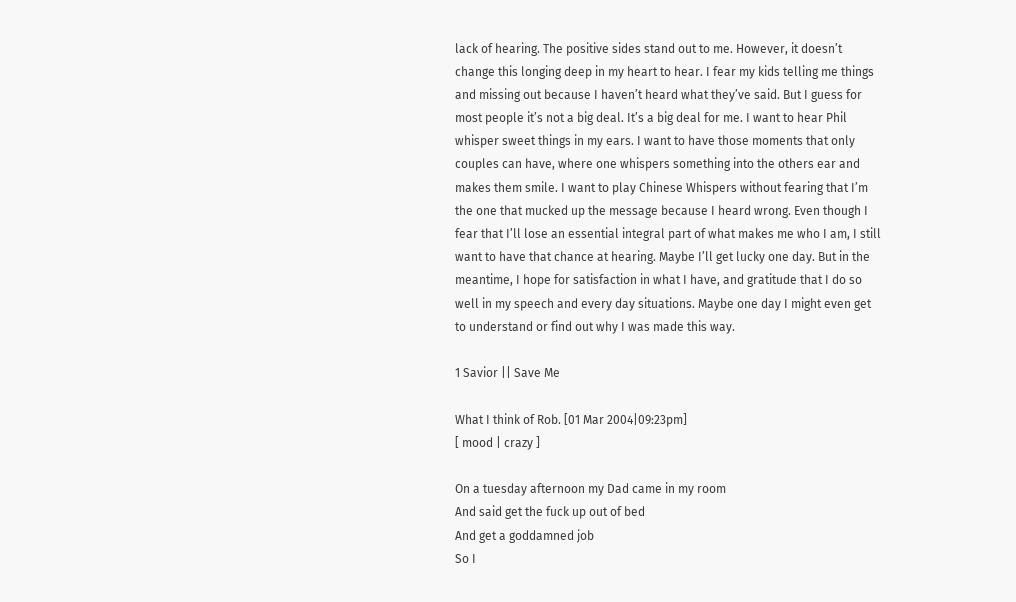lack of hearing. The positive sides stand out to me. However, it doesn’t change this longing deep in my heart to hear. I fear my kids telling me things and missing out because I haven’t heard what they’ve said. But I guess for most people it’s not a big deal. It’s a big deal for me. I want to hear Phil whisper sweet things in my ears. I want to have those moments that only couples can have, where one whispers something into the others ear and makes them smile. I want to play Chinese Whispers without fearing that I’m the one that mucked up the message because I heard wrong. Even though I fear that I’ll lose an essential integral part of what makes me who I am, I still want to have that chance at hearing. Maybe I’ll get lucky one day. But in the meantime, I hope for satisfaction in what I have, and gratitude that I do so well in my speech and every day situations. Maybe one day I might even get to understand or find out why I was made this way.

1 Savior || Save Me

What I think of Rob. [01 Mar 2004|09:23pm]
[ mood | crazy ]

On a tuesday afternoon my Dad came in my room
And said get the fuck up out of bed
And get a goddamned job
So I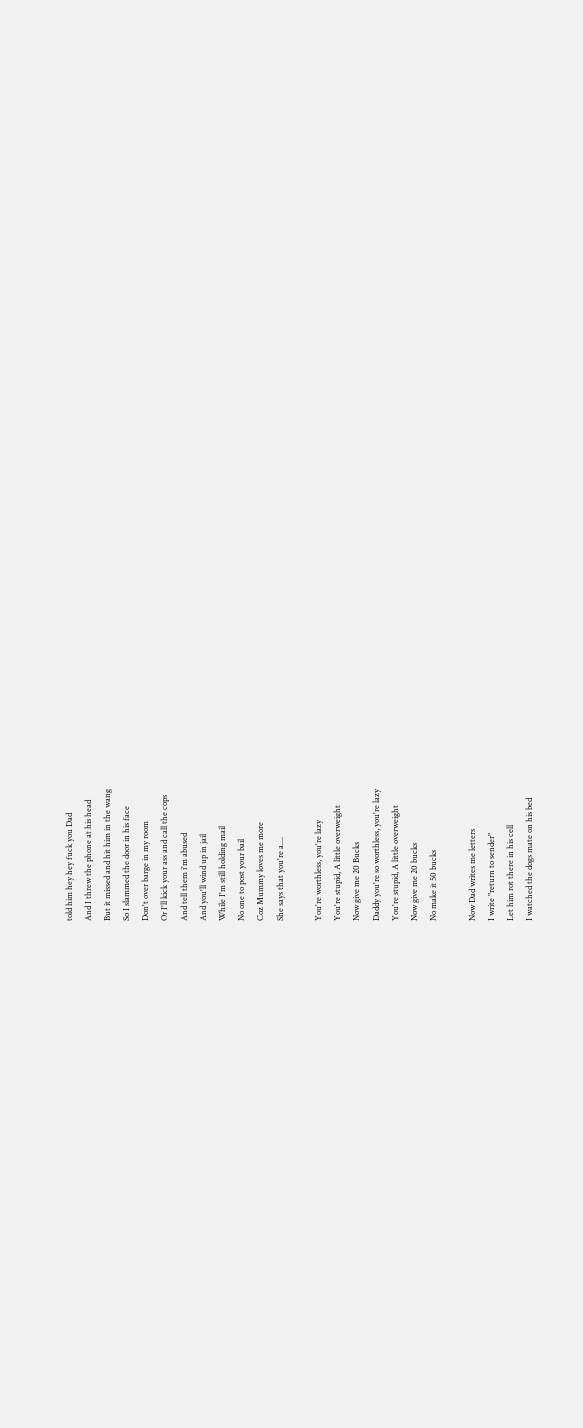told him hey hey fuck you Dad
And I threw the phone at his head
But it missed and hit him in the wang
So I slammed the door in his face
Don't over barge in my room
Or I'll kick your ass and call the cops
And tell them i'm abused
And you'll wind up in jail
While I'm still holding mail
No one to post your bail
Coz Mummy loves me more
She says that you're a....

You're worthless, you're lazy
You're stupid, A little overweight
Now give me 20 Bucks
Daddy you're so worthless, you're lazy
You're stupid, A little overweight
Now give me 20 bucks
No make it 50 bucks

Now Dad writes me letters
I write "return to sender"
Let him rot there in his cell
I watched the dogs mate on his bed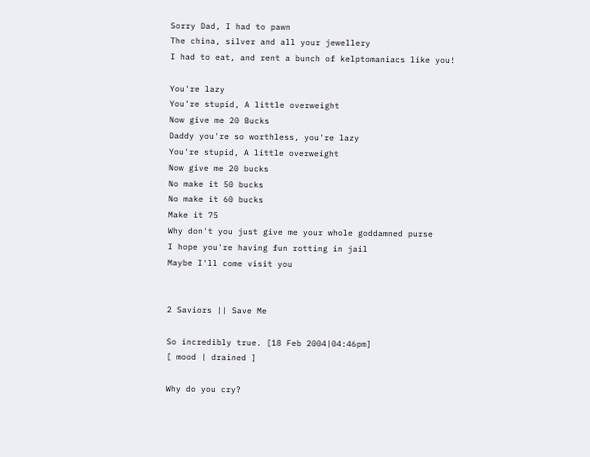Sorry Dad, I had to pawn
The china, silver and all your jewellery
I had to eat, and rent a bunch of kelptomaniacs like you!

You're lazy
You're stupid, A little overweight
Now give me 20 Bucks
Daddy you're so worthless, you're lazy
You're stupid, A little overweight
Now give me 20 bucks
No make it 50 bucks
No make it 60 bucks
Make it 75
Why don't you just give me your whole goddamned purse
I hope you're having fun rotting in jail
Maybe I'll come visit you


2 Saviors || Save Me

So incredibly true. [18 Feb 2004|04:46pm]
[ mood | drained ]

Why do you cry?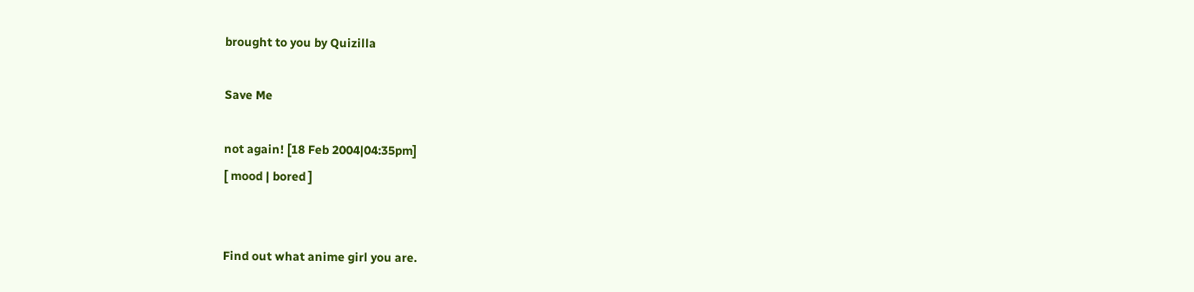brought to you by Quizilla

Save Me

not again! [18 Feb 2004|04:35pm]
[ mood | bored ]


Find out what anime girl you are.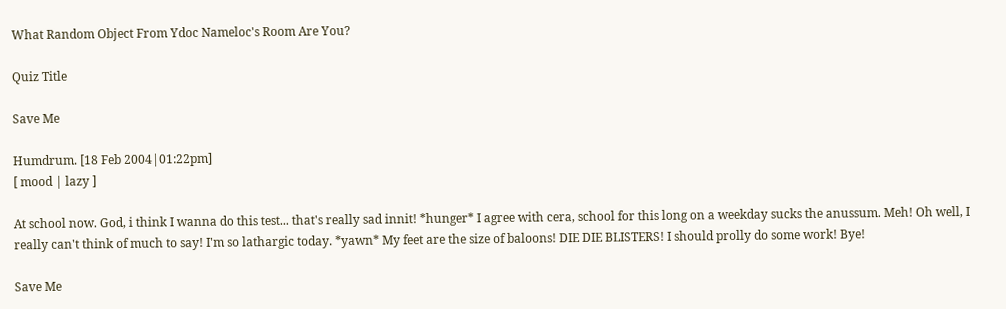What Random Object From Ydoc Nameloc's Room Are You?

Quiz Title

Save Me

Humdrum. [18 Feb 2004|01:22pm]
[ mood | lazy ]

At school now. God, i think I wanna do this test... that's really sad innit! *hunger* I agree with cera, school for this long on a weekday sucks the anussum. Meh! Oh well, I really can't think of much to say! I'm so lathargic today. *yawn* My feet are the size of baloons! DIE DIE BLISTERS! I should prolly do some work! Bye!

Save Me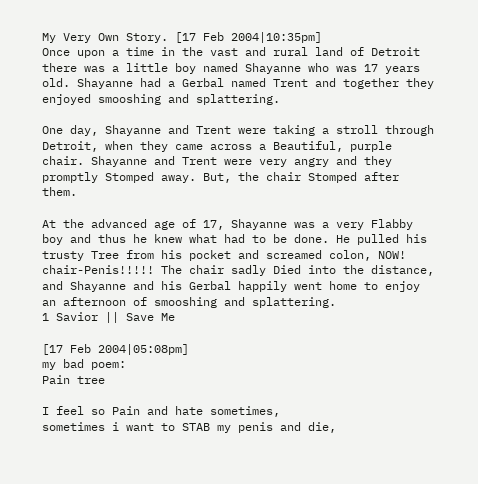My Very Own Story. [17 Feb 2004|10:35pm]
Once upon a time in the vast and rural land of Detroit there was a little boy named Shayanne who was 17 years old. Shayanne had a Gerbal named Trent and together they enjoyed smooshing and splattering.

One day, Shayanne and Trent were taking a stroll through Detroit, when they came across a Beautiful, purple chair. Shayanne and Trent were very angry and they promptly Stomped away. But, the chair Stomped after them.

At the advanced age of 17, Shayanne was a very Flabby boy and thus he knew what had to be done. He pulled his trusty Tree from his pocket and screamed colon, NOW! chair-Penis!!!!! The chair sadly Died into the distance, and Shayanne and his Gerbal happily went home to enjoy an afternoon of smooshing and splattering.
1 Savior || Save Me

[17 Feb 2004|05:08pm]
my bad poem:
Pain tree

I feel so Pain and hate sometimes,
sometimes i want to STAB my penis and die,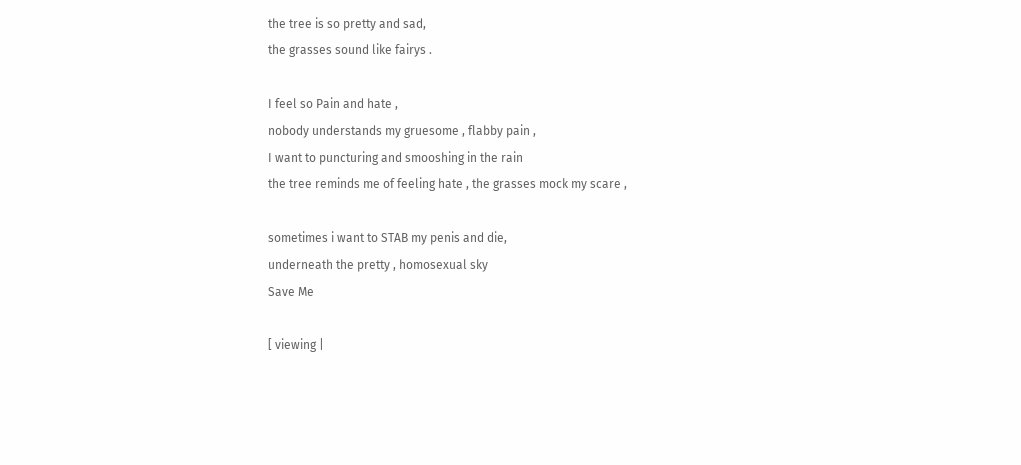the tree is so pretty and sad,
the grasses sound like fairys .

I feel so Pain and hate ,
nobody understands my gruesome , flabby pain ,
I want to puncturing and smooshing in the rain
the tree reminds me of feeling hate , the grasses mock my scare ,

sometimes i want to STAB my penis and die,
underneath the pretty , homosexual sky
Save Me

[ viewing |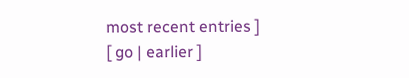most recent entries ]
[ go | earlier ]